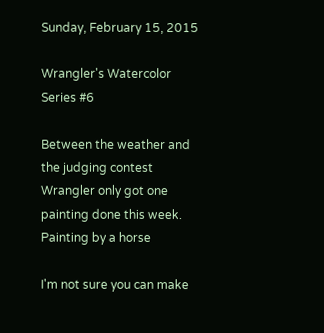Sunday, February 15, 2015

Wrangler's Watercolor Series #6

Between the weather and the judging contest Wrangler only got one painting done this week.
Painting by a horse

I'm not sure you can make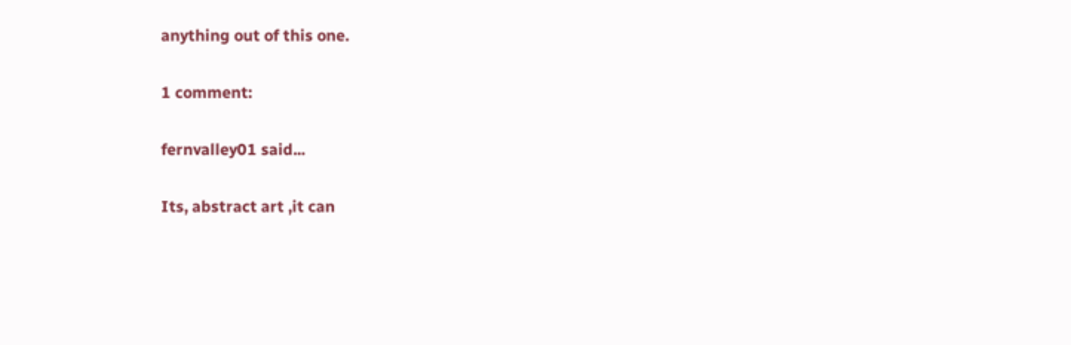anything out of this one.

1 comment:

fernvalley01 said...

Its, abstract art ,it can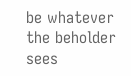be whatever the beholder sees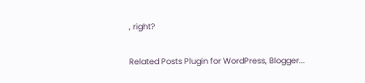, right?

Related Posts Plugin for WordPress, Blogger...